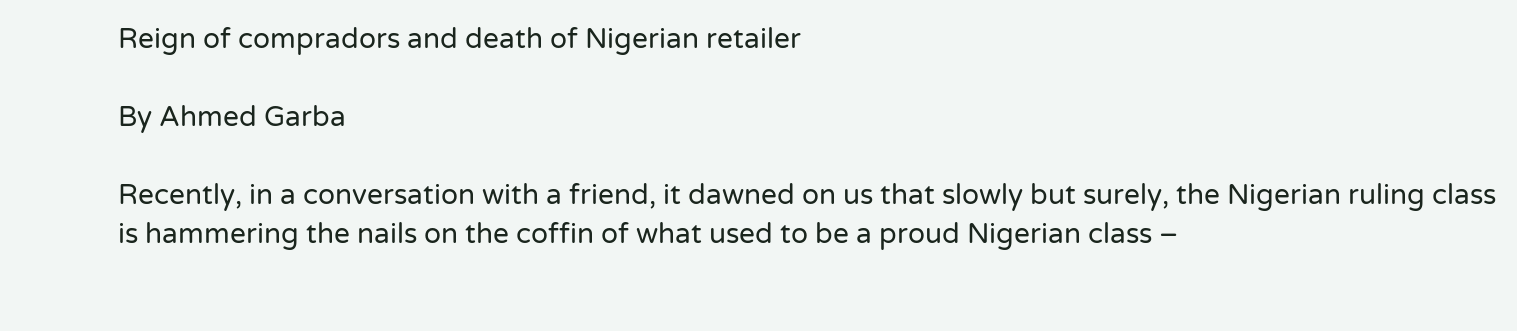Reign of compradors and death of Nigerian retailer

By Ahmed Garba

Recently, in a conversation with a friend, it dawned on us that slowly but surely, the Nigerian ruling class is hammering the nails on the coffin of what used to be a proud Nigerian class –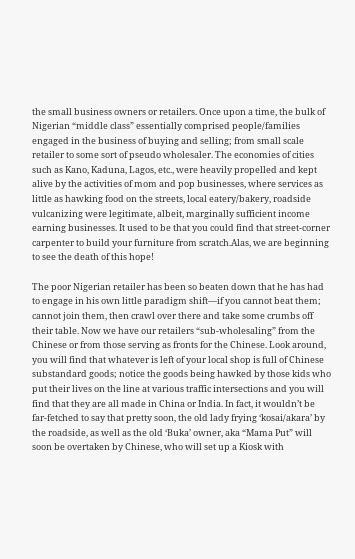the small business owners or retailers. Once upon a time, the bulk of Nigerian “middle class” essentially comprised people/families engaged in the business of buying and selling; from small scale retailer to some sort of pseudo wholesaler. The economies of cities such as Kano, Kaduna, Lagos, etc., were heavily propelled and kept alive by the activities of mom and pop businesses, where services as little as hawking food on the streets, local eatery/bakery, roadside vulcanizing were legitimate, albeit, marginally sufficient income earning businesses. It used to be that you could find that street-corner carpenter to build your furniture from scratch.Alas, we are beginning to see the death of this hope!

The poor Nigerian retailer has been so beaten down that he has had to engage in his own little paradigm shift—if you cannot beat them; cannot join them, then crawl over there and take some crumbs off their table. Now we have our retailers “sub-wholesaling” from the Chinese or from those serving as fronts for the Chinese. Look around, you will find that whatever is left of your local shop is full of Chinese substandard goods; notice the goods being hawked by those kids who put their lives on the line at various traffic intersections and you will find that they are all made in China or India. In fact, it wouldn’t be far-fetched to say that pretty soon, the old lady frying ‘kosai/akara’ by the roadside, as well as the old ‘Buka’ owner, aka “Mama Put” will soon be overtaken by Chinese, who will set up a Kiosk with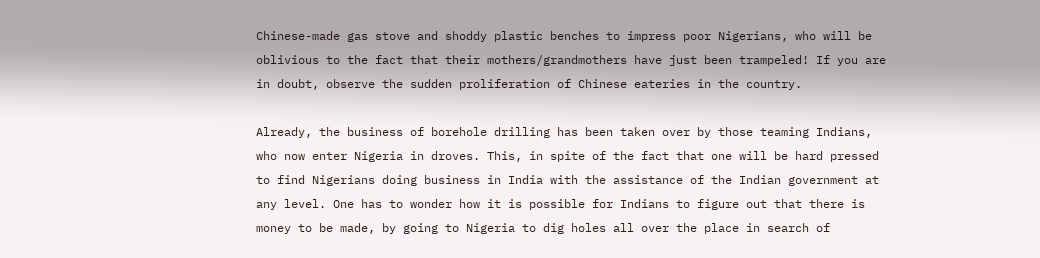Chinese-made gas stove and shoddy plastic benches to impress poor Nigerians, who will be oblivious to the fact that their mothers/grandmothers have just been trampeled! If you are in doubt, observe the sudden proliferation of Chinese eateries in the country.

Already, the business of borehole drilling has been taken over by those teaming Indians, who now enter Nigeria in droves. This, in spite of the fact that one will be hard pressed to find Nigerians doing business in India with the assistance of the Indian government at any level. One has to wonder how it is possible for Indians to figure out that there is money to be made, by going to Nigeria to dig holes all over the place in search of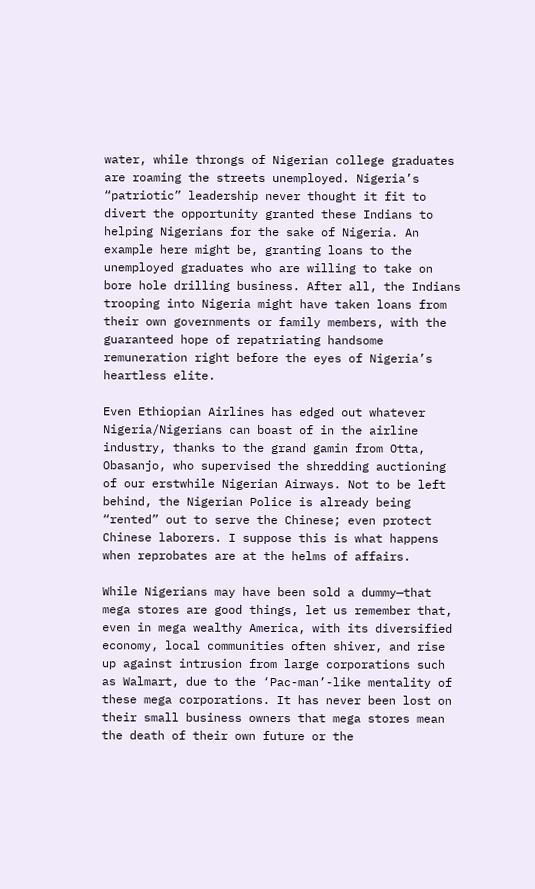water, while throngs of Nigerian college graduates are roaming the streets unemployed. Nigeria’s “patriotic” leadership never thought it fit to divert the opportunity granted these Indians to helping Nigerians for the sake of Nigeria. An example here might be, granting loans to the unemployed graduates who are willing to take on bore hole drilling business. After all, the Indians trooping into Nigeria might have taken loans from their own governments or family members, with the guaranteed hope of repatriating handsome remuneration right before the eyes of Nigeria’s heartless elite.

Even Ethiopian Airlines has edged out whatever Nigeria/Nigerians can boast of in the airline industry, thanks to the grand gamin from Otta, Obasanjo, who supervised the shredding auctioning of our erstwhile Nigerian Airways. Not to be left behind, the Nigerian Police is already being “rented” out to serve the Chinese; even protect Chinese laborers. I suppose this is what happens when reprobates are at the helms of affairs.

While Nigerians may have been sold a dummy—that mega stores are good things, let us remember that, even in mega wealthy America, with its diversified economy, local communities often shiver, and rise up against intrusion from large corporations such as Walmart, due to the ‘Pac-man’-like mentality of these mega corporations. It has never been lost on their small business owners that mega stores mean the death of their own future or the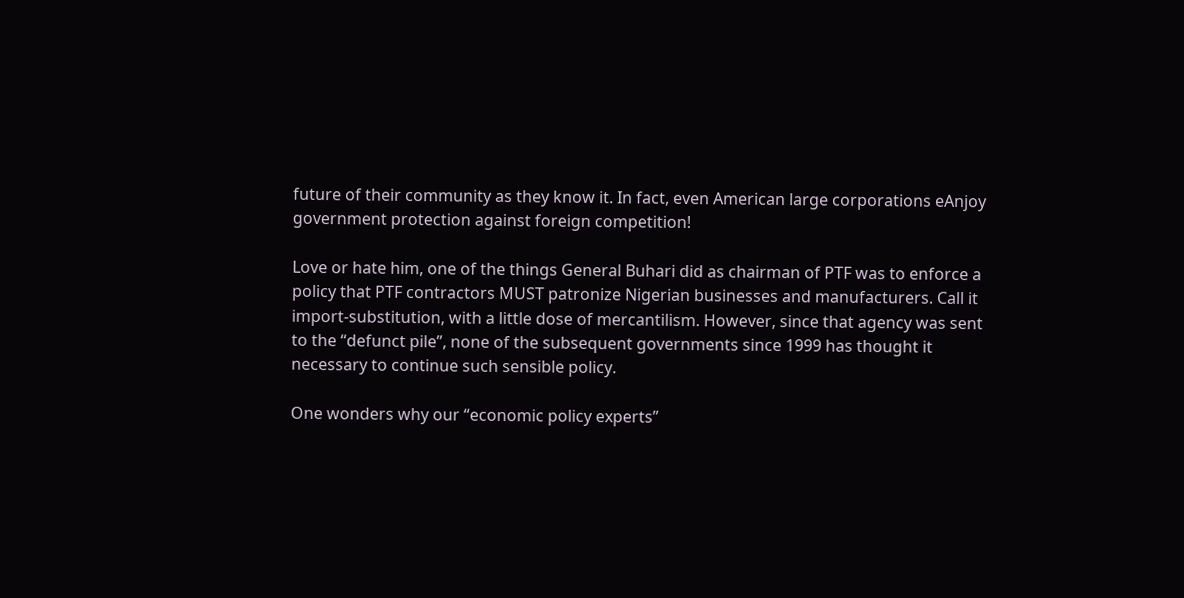future of their community as they know it. In fact, even American large corporations eAnjoy government protection against foreign competition!

Love or hate him, one of the things General Buhari did as chairman of PTF was to enforce a policy that PTF contractors MUST patronize Nigerian businesses and manufacturers. Call it import-substitution, with a little dose of mercantilism. However, since that agency was sent to the “defunct pile”, none of the subsequent governments since 1999 has thought it necessary to continue such sensible policy.

One wonders why our “economic policy experts”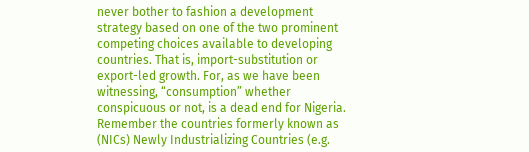never bother to fashion a development strategy based on one of the two prominent competing choices available to developing countries. That is, import-substitution or export-led growth. For, as we have been witnessing, “consumption” whether conspicuous or not, is a dead end for Nigeria. Remember the countries formerly known as (NICs) Newly Industrializing Countries (e.g.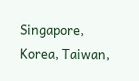Singapore, Korea, Taiwan,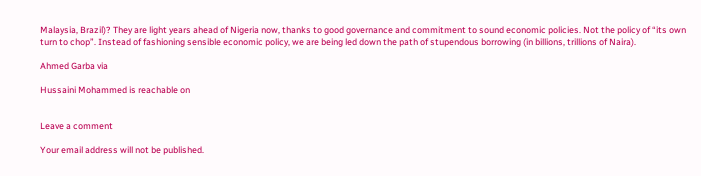Malaysia, Brazil)? They are light years ahead of Nigeria now, thanks to good governance and commitment to sound economic policies. Not the policy of “its own turn to chop”. Instead of fashioning sensible economic policy, we are being led down the path of stupendous borrowing (in billions, trillions of Naira).

Ahmed Garba via

Hussaini Mohammed is reachable on


Leave a comment

Your email address will not be published.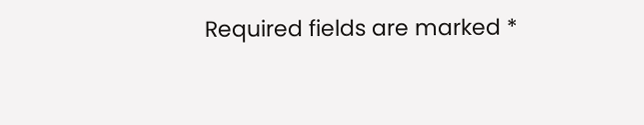Required fields are marked *